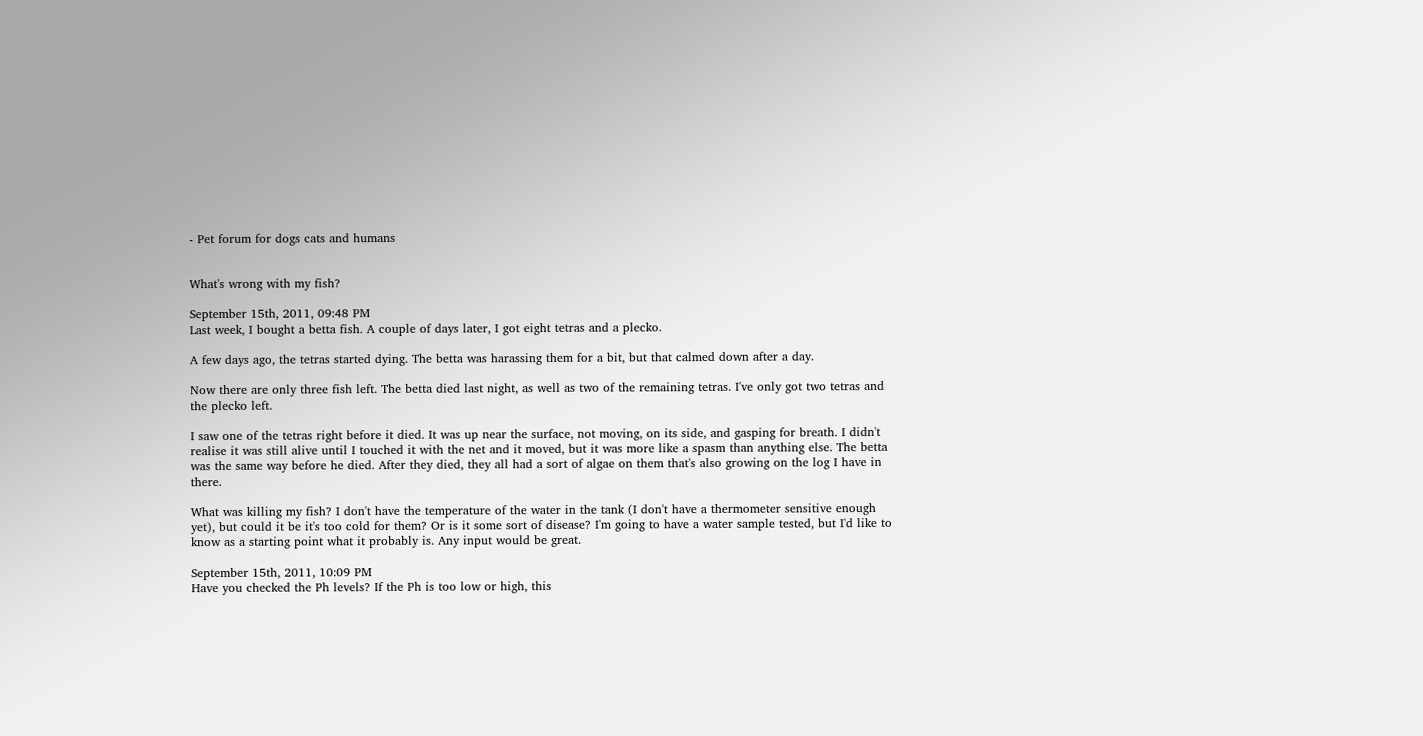- Pet forum for dogs cats and humans


What's wrong with my fish?

September 15th, 2011, 09:48 PM
Last week, I bought a betta fish. A couple of days later, I got eight tetras and a plecko.

A few days ago, the tetras started dying. The betta was harassing them for a bit, but that calmed down after a day.

Now there are only three fish left. The betta died last night, as well as two of the remaining tetras. I've only got two tetras and the plecko left.

I saw one of the tetras right before it died. It was up near the surface, not moving, on its side, and gasping for breath. I didn't realise it was still alive until I touched it with the net and it moved, but it was more like a spasm than anything else. The betta was the same way before he died. After they died, they all had a sort of algae on them that's also growing on the log I have in there.

What was killing my fish? I don't have the temperature of the water in the tank (I don't have a thermometer sensitive enough yet), but could it be it's too cold for them? Or is it some sort of disease? I'm going to have a water sample tested, but I'd like to know as a starting point what it probably is. Any input would be great.

September 15th, 2011, 10:09 PM
Have you checked the Ph levels? If the Ph is too low or high, this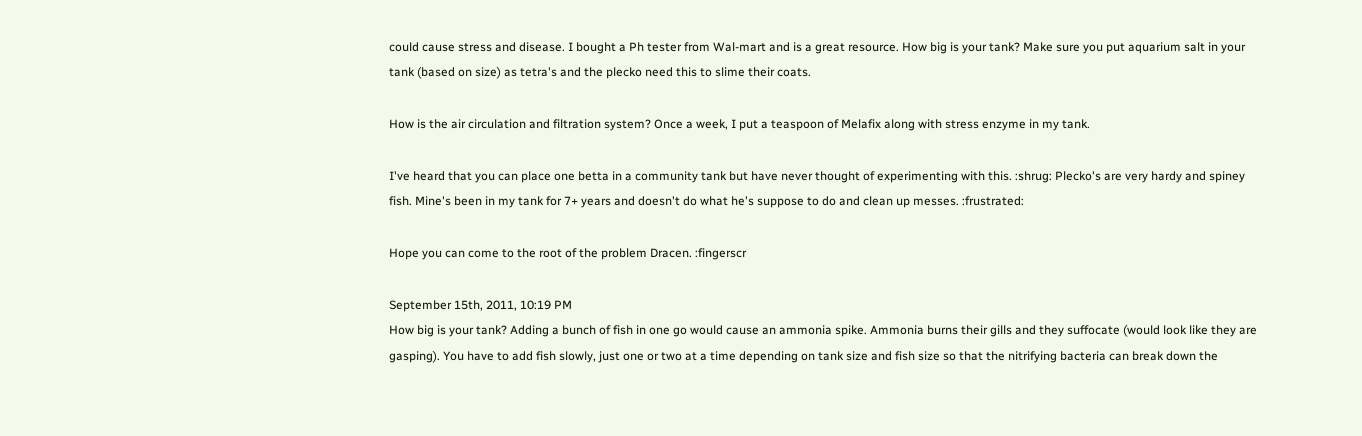could cause stress and disease. I bought a Ph tester from Wal-mart and is a great resource. How big is your tank? Make sure you put aquarium salt in your tank (based on size) as tetra's and the plecko need this to slime their coats.

How is the air circulation and filtration system? Once a week, I put a teaspoon of Melafix along with stress enzyme in my tank.

I've heard that you can place one betta in a community tank but have never thought of experimenting with this. :shrug: Plecko's are very hardy and spiney fish. Mine's been in my tank for 7+ years and doesn't do what he's suppose to do and clean up messes. :frustrated:

Hope you can come to the root of the problem Dracen. :fingerscr

September 15th, 2011, 10:19 PM
How big is your tank? Adding a bunch of fish in one go would cause an ammonia spike. Ammonia burns their gills and they suffocate (would look like they are gasping). You have to add fish slowly, just one or two at a time depending on tank size and fish size so that the nitrifying bacteria can break down the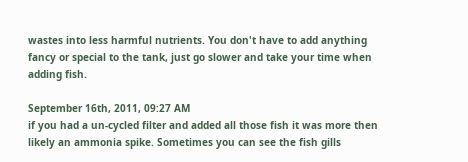wastes into less harmful nutrients. You don't have to add anything fancy or special to the tank, just go slower and take your time when adding fish.

September 16th, 2011, 09:27 AM
if you had a un-cycled filter and added all those fish it was more then likely an ammonia spike. Sometimes you can see the fish gills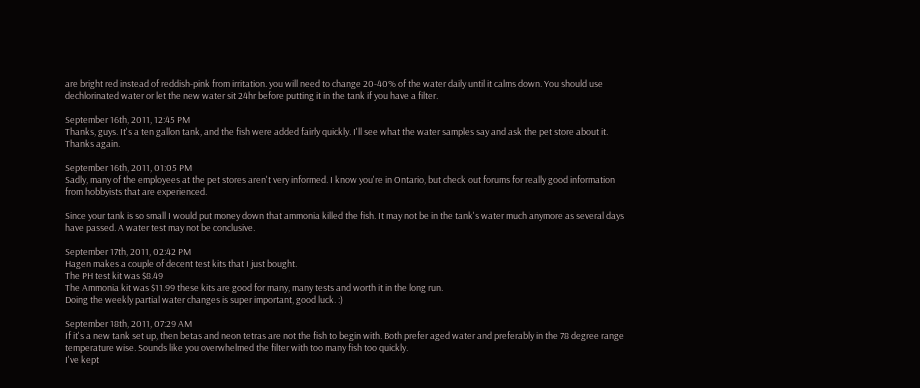are bright red instead of reddish-pink from irritation. you will need to change 20-40% of the water daily until it calms down. You should use dechlorinated water or let the new water sit 24hr before putting it in the tank if you have a filter.

September 16th, 2011, 12:45 PM
Thanks, guys. It's a ten gallon tank, and the fish were added fairly quickly. I'll see what the water samples say and ask the pet store about it. Thanks again.

September 16th, 2011, 01:05 PM
Sadly, many of the employees at the pet stores aren't very informed. I know you're in Ontario, but check out forums for really good information from hobbyists that are experienced.

Since your tank is so small I would put money down that ammonia killed the fish. It may not be in the tank's water much anymore as several days have passed. A water test may not be conclusive.

September 17th, 2011, 02:42 PM
Hagen makes a couple of decent test kits that I just bought.
The PH test kit was $8.49
The Ammonia kit was $11.99 these kits are good for many, many tests and worth it in the long run.
Doing the weekly partial water changes is super important, good luck. :)

September 18th, 2011, 07:29 AM
If it's a new tank set up, then betas and neon tetras are not the fish to begin with. Both prefer aged water and preferably in the 78 degree range temperature wise. Sounds like you overwhelmed the filter with too many fish too quickly.
I've kept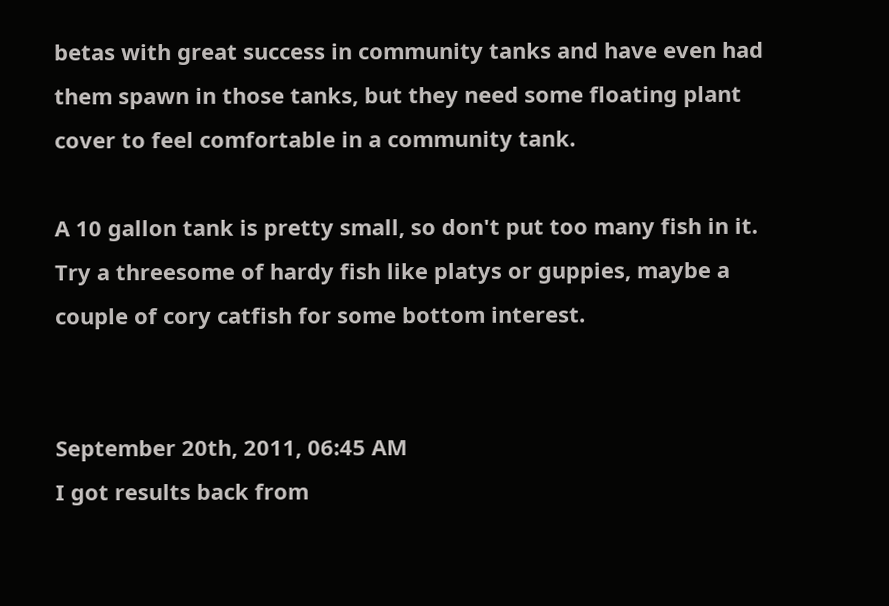betas with great success in community tanks and have even had them spawn in those tanks, but they need some floating plant cover to feel comfortable in a community tank.

A 10 gallon tank is pretty small, so don't put too many fish in it. Try a threesome of hardy fish like platys or guppies, maybe a couple of cory catfish for some bottom interest.


September 20th, 2011, 06:45 AM
I got results back from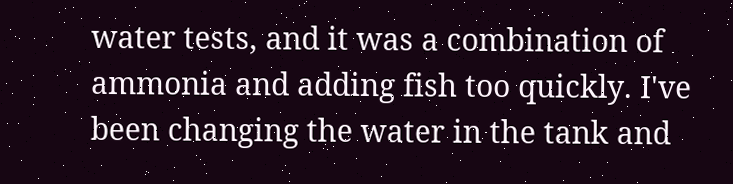water tests, and it was a combination of ammonia and adding fish too quickly. I've been changing the water in the tank and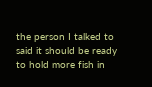the person I talked to said it should be ready to hold more fish in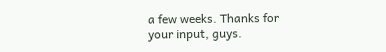a few weeks. Thanks for your input, guys.